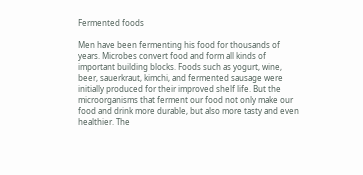Fermented foods

Men have been fermenting his food for thousands of years. Microbes convert food and form all kinds of important building blocks. Foods such as yogurt, wine, beer, sauerkraut, kimchi, and fermented sausage were initially produced for their improved shelf life. But the microorganisms that ferment our food not only make our food and drink more durable, but also more tasty and even healthier. The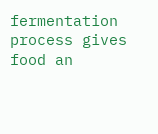fermentation process gives food an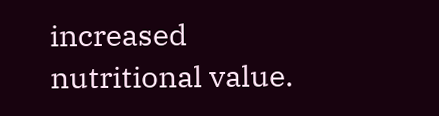increased nutritional value.